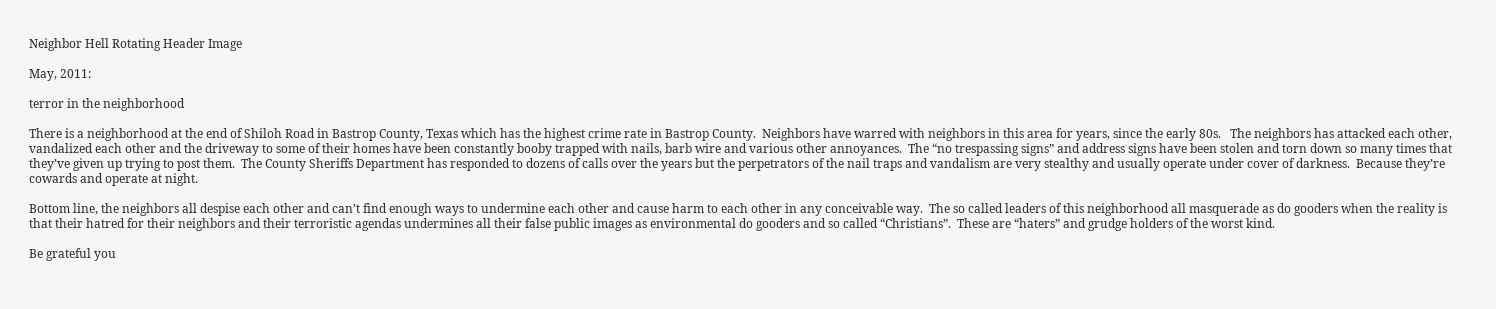Neighbor Hell Rotating Header Image

May, 2011:

terror in the neighborhood

There is a neighborhood at the end of Shiloh Road in Bastrop County, Texas which has the highest crime rate in Bastrop County.  Neighbors have warred with neighbors in this area for years, since the early 80s.   The neighbors has attacked each other, vandalized each other and the driveway to some of their homes have been constantly booby trapped with nails, barb wire and various other annoyances.  The “no trespassing signs” and address signs have been stolen and torn down so many times that they’ve given up trying to post them.  The County Sheriffs Department has responded to dozens of calls over the years but the perpetrators of the nail traps and vandalism are very stealthy and usually operate under cover of darkness.  Because they’re cowards and operate at night.

Bottom line, the neighbors all despise each other and can’t find enough ways to undermine each other and cause harm to each other in any conceivable way.  The so called leaders of this neighborhood all masquerade as do gooders when the reality is that their hatred for their neighbors and their terroristic agendas undermines all their false public images as environmental do gooders and so called “Christians”.  These are “haters” and grudge holders of the worst kind.

Be grateful you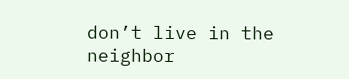don’t live in the neighbor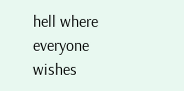hell where everyone wishes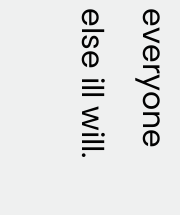everyone else ill will.